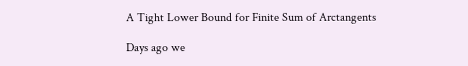A Tight Lower Bound for Finite Sum of Arctangents

Days ago we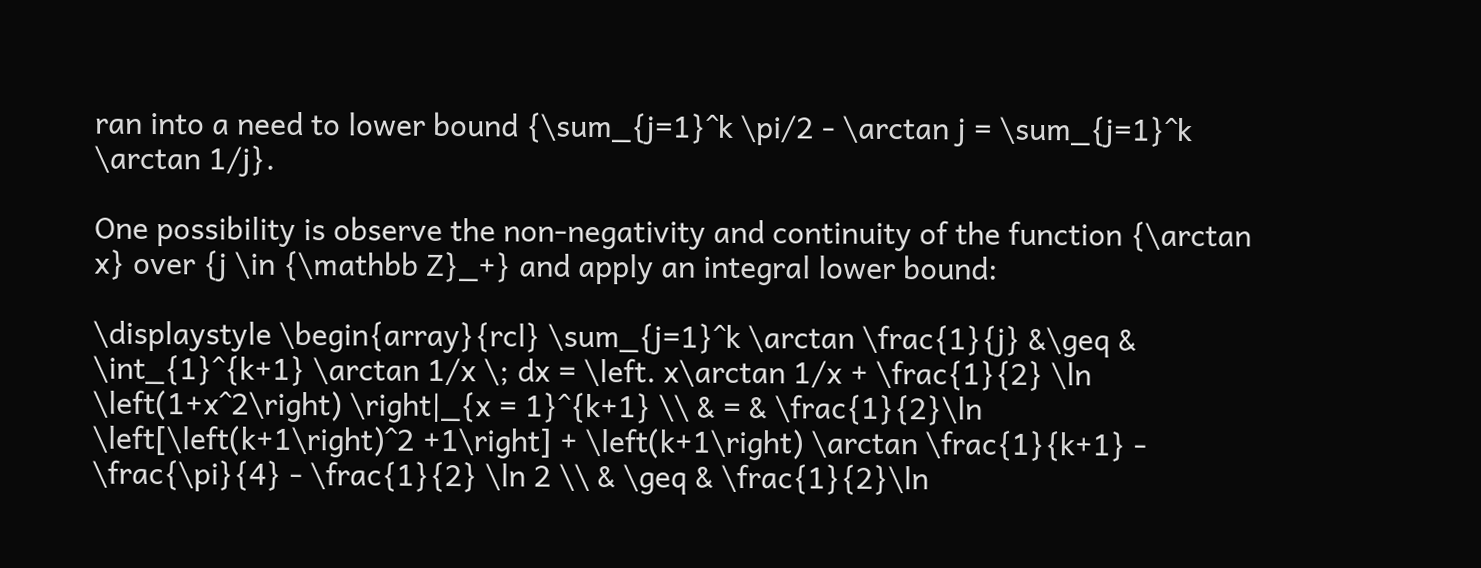ran into a need to lower bound {\sum_{j=1}^k \pi/2 - \arctan j = \sum_{j=1}^k \arctan 1/j}.

One possibility is observe the non-negativity and continuity of the function {\arctan x} over {j \in {\mathbb Z}_+} and apply an integral lower bound:

\displaystyle \begin{array}{rcl} \sum_{j=1}^k \arctan \frac{1}{j} &\geq & \int_{1}^{k+1} \arctan 1/x \; dx = \left. x\arctan 1/x + \frac{1}{2} \ln \left(1+x^2\right) \right|_{x = 1}^{k+1} \\ & = & \frac{1}{2}\ln \left[\left(k+1\right)^2 +1\right] + \left(k+1\right) \arctan \frac{1}{k+1} - \frac{\pi}{4} - \frac{1}{2} \ln 2 \\ & \geq & \frac{1}{2}\ln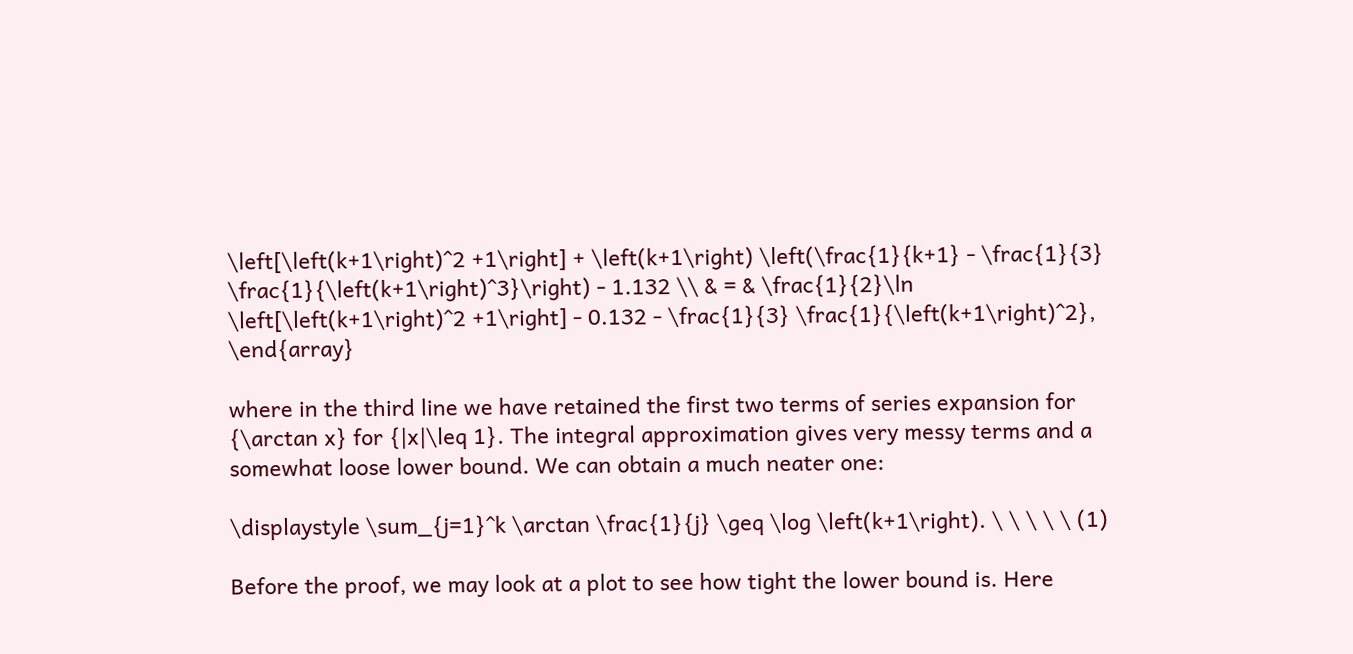\left[\left(k+1\right)^2 +1\right] + \left(k+1\right) \left(\frac{1}{k+1} - \frac{1}{3} \frac{1}{\left(k+1\right)^3}\right) - 1.132 \\ & = & \frac{1}{2}\ln \left[\left(k+1\right)^2 +1\right] - 0.132 - \frac{1}{3} \frac{1}{\left(k+1\right)^2}, \end{array}

where in the third line we have retained the first two terms of series expansion for {\arctan x} for {|x|\leq 1}. The integral approximation gives very messy terms and a somewhat loose lower bound. We can obtain a much neater one:

\displaystyle \sum_{j=1}^k \arctan \frac{1}{j} \geq \log \left(k+1\right). \ \ \ \ \ (1)

Before the proof, we may look at a plot to see how tight the lower bound is. Here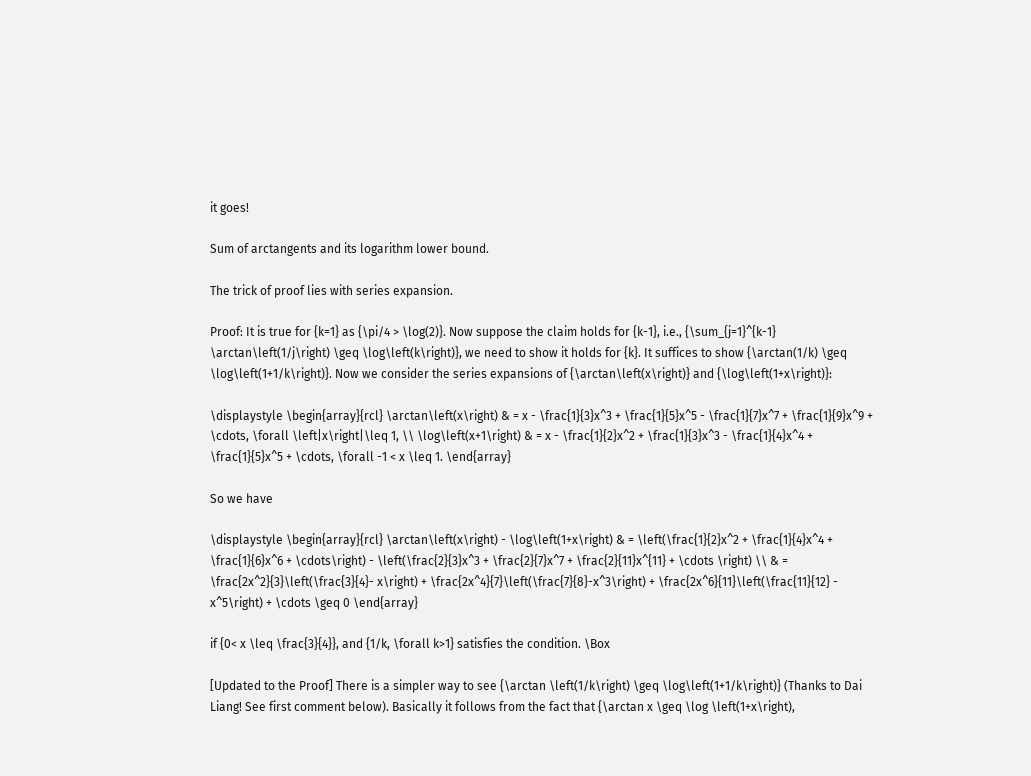it goes!

Sum of arctangents and its logarithm lower bound.

The trick of proof lies with series expansion.

Proof: It is true for {k=1} as {\pi/4 > \log(2)}. Now suppose the claim holds for {k-1}, i.e., {\sum_{j=1}^{k-1} \arctan\left(1/j\right) \geq \log\left(k\right)}, we need to show it holds for {k}. It suffices to show {\arctan(1/k) \geq \log\left(1+1/k\right)}. Now we consider the series expansions of {\arctan\left(x\right)} and {\log\left(1+x\right)}:

\displaystyle \begin{array}{rcl} \arctan\left(x\right) & = x - \frac{1}{3}x^3 + \frac{1}{5}x^5 - \frac{1}{7}x^7 + \frac{1}{9}x^9 + \cdots, \forall \left|x\right|\leq 1, \\ \log\left(x+1\right) & = x - \frac{1}{2}x^2 + \frac{1}{3}x^3 - \frac{1}{4}x^4 + \frac{1}{5}x^5 + \cdots, \forall -1 < x \leq 1. \end{array}

So we have

\displaystyle \begin{array}{rcl} \arctan\left(x\right) - \log\left(1+x\right) & = \left(\frac{1}{2}x^2 + \frac{1}{4}x^4 + \frac{1}{6}x^6 + \cdots\right) - \left(\frac{2}{3}x^3 + \frac{2}{7}x^7 + \frac{2}{11}x^{11} + \cdots \right) \\ & = \frac{2x^2}{3}\left(\frac{3}{4}- x\right) + \frac{2x^4}{7}\left(\frac{7}{8}-x^3\right) + \frac{2x^6}{11}\left(\frac{11}{12} - x^5\right) + \cdots \geq 0 \end{array}

if {0< x \leq \frac{3}{4}}, and {1/k, \forall k>1} satisfies the condition. \Box

[Updated to the Proof] There is a simpler way to see {\arctan \left(1/k\right) \geq \log\left(1+1/k\right)} (Thanks to Dai Liang! See first comment below). Basically it follows from the fact that {\arctan x \geq \log \left(1+x\right),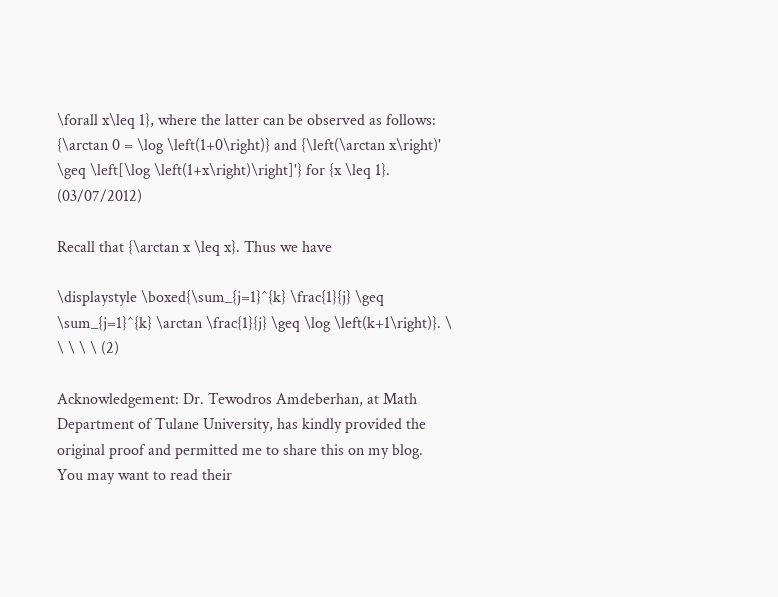\forall x\leq 1}, where the latter can be observed as follows: {\arctan 0 = \log \left(1+0\right)} and {\left(\arctan x\right)' \geq \left[\log \left(1+x\right)\right]'} for {x \leq 1}. (03/07/2012)

Recall that {\arctan x \leq x}. Thus we have

\displaystyle \boxed{\sum_{j=1}^{k} \frac{1}{j} \geq \sum_{j=1}^{k} \arctan \frac{1}{j} \geq \log \left(k+1\right)}. \ \ \ \ \ (2)

Acknowledgement: Dr. Tewodros Amdeberhan, at Math Department of Tulane University, has kindly provided the original proof and permitted me to share this on my blog. You may want to read their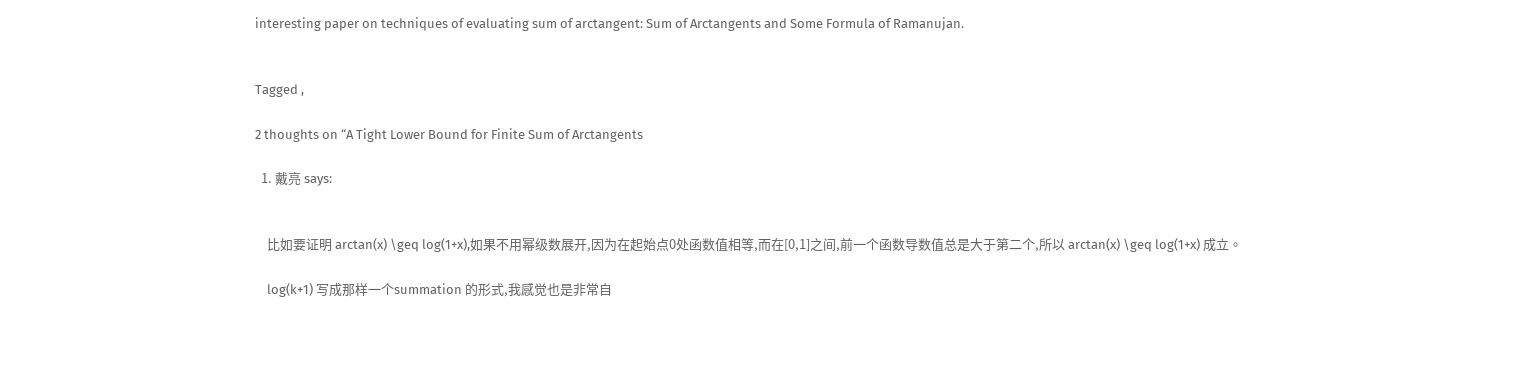interesting paper on techniques of evaluating sum of arctangent: Sum of Arctangents and Some Formula of Ramanujan.


Tagged ,

2 thoughts on “A Tight Lower Bound for Finite Sum of Arctangents

  1. 戴亮 says:


    比如要证明 arctan(x) \geq log(1+x),如果不用幂级数展开,因为在起始点0处函数值相等,而在[0,1]之间,前一个函数导数值总是大于第二个,所以 arctan(x) \geq log(1+x) 成立。

    log(k+1) 写成那样一个summation 的形式,我感觉也是非常自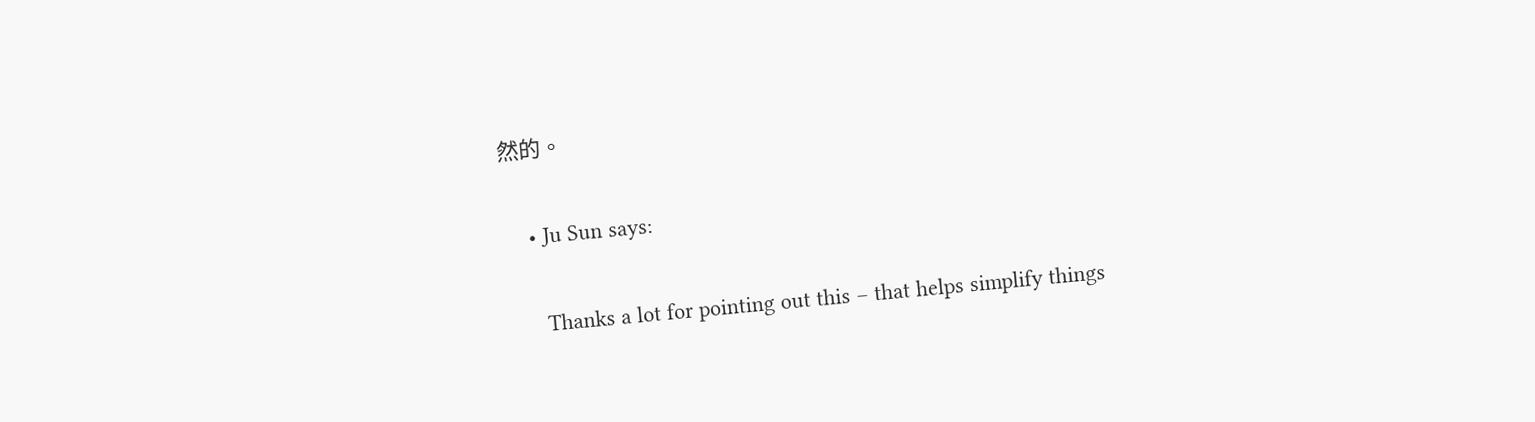然的。

    • Ju Sun says:

      Thanks a lot for pointing out this – that helps simplify things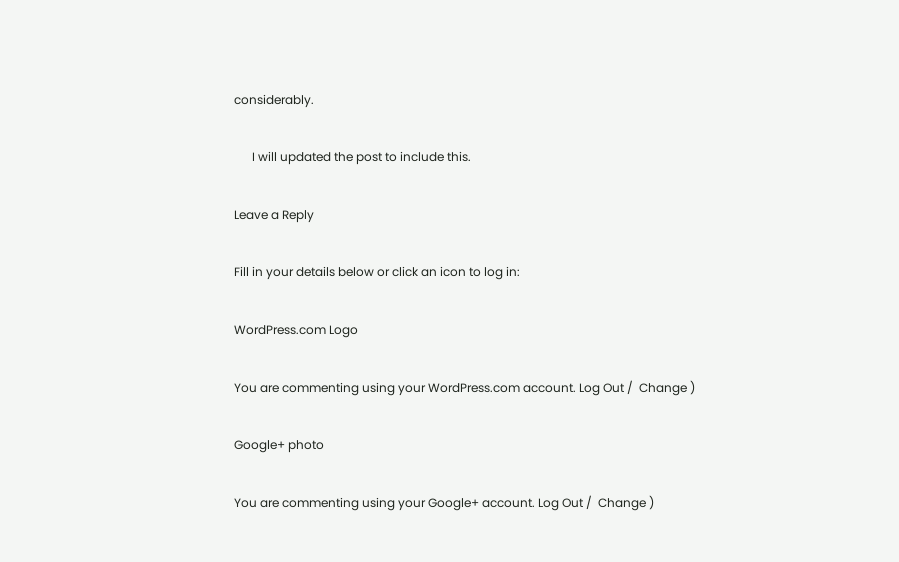considerably.

      I will updated the post to include this.

Leave a Reply

Fill in your details below or click an icon to log in:

WordPress.com Logo

You are commenting using your WordPress.com account. Log Out /  Change )

Google+ photo

You are commenting using your Google+ account. Log Out /  Change )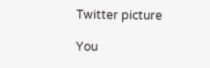Twitter picture

You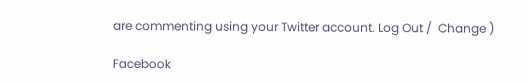are commenting using your Twitter account. Log Out /  Change )

Facebook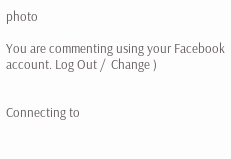photo

You are commenting using your Facebook account. Log Out /  Change )


Connecting to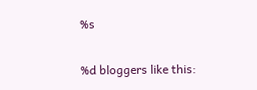%s

%d bloggers like this: